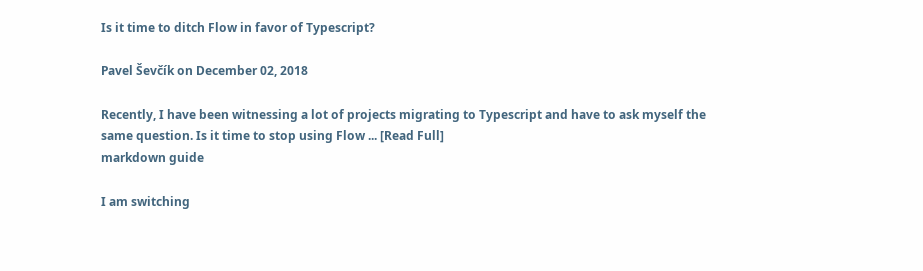Is it time to ditch Flow in favor of Typescript?

Pavel Ševčík on December 02, 2018

Recently, I have been witnessing a lot of projects migrating to Typescript and have to ask myself the same question. Is it time to stop using Flow ... [Read Full]
markdown guide

I am switching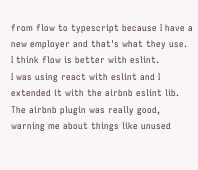from flow to typescript because I have a new employer and that's what they use.
I think flow is better with eslint.
I was using react with eslint and I extended it with the airbnb eslint lib.
The airbnb plugin was really good, warning me about things like unused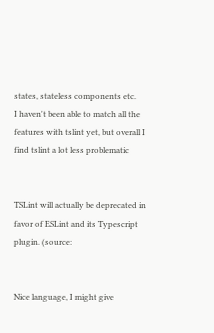states, stateless components etc.
I haven't been able to match all the features with tslint yet, but overall I find tslint a lot less problematic


TSLint will actually be deprecated in favor of ESLint and its Typescript plugin. (source:


Nice language, I might give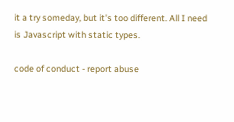it a try someday, but it's too different. All I need is Javascript with static types.

code of conduct - report abuse